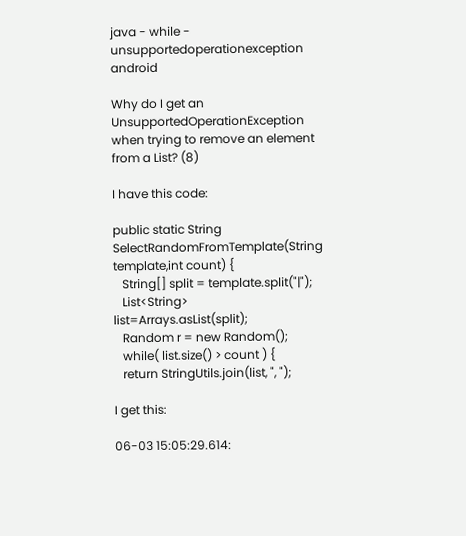java - while - unsupportedoperationexception android

Why do I get an UnsupportedOperationException when trying to remove an element from a List? (8)

I have this code:

public static String SelectRandomFromTemplate(String template,int count) {
   String[] split = template.split("|");
   List<String> list=Arrays.asList(split);
   Random r = new Random();
   while( list.size() > count ) {
   return StringUtils.join(list, ", ");

I get this:

06-03 15:05:29.614: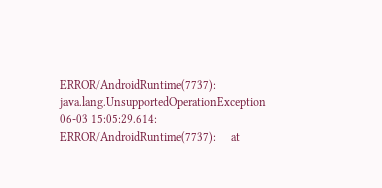ERROR/AndroidRuntime(7737): java.lang.UnsupportedOperationException
06-03 15:05:29.614: ERROR/AndroidRuntime(7737):     at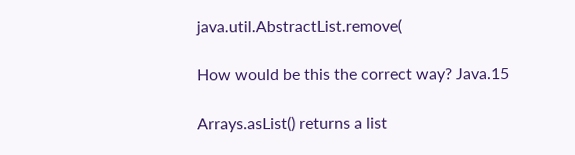java.util.AbstractList.remove(

How would be this the correct way? Java.15

Arrays.asList() returns a list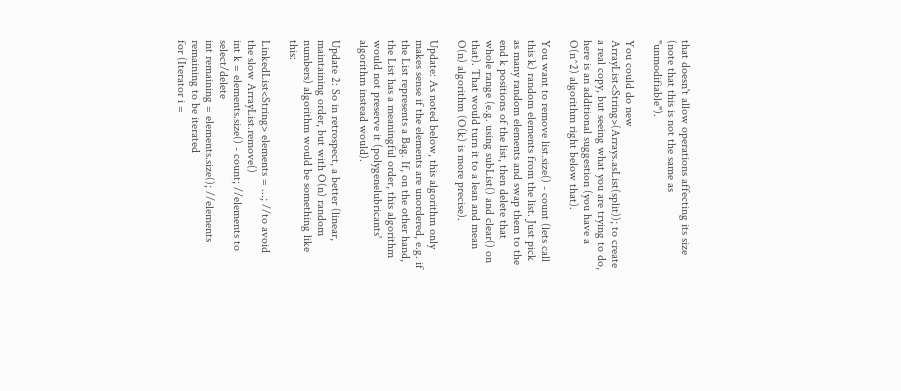that doesn't allow operations affecting its size (note that this is not the same as "unmodifiable").

You could do new ArrayList<String>(Arrays.asList(split)); to create a real copy, but seeing what you are trying to do, here is an additional suggestion (you have a O(n^2) algorithm right below that).

You want to remove list.size() - count (lets call this k) random elements from the list. Just pick as many random elements and swap them to the end k positions of the list, then delete that whole range (e.g. using subList() and clear() on that). That would turn it to a lean and mean O(n) algorithm (O(k) is more precise).

Update: As noted below, this algorithm only makes sense if the elements are unordered, e.g. if the List represents a Bag. If, on the other hand, the List has a meaningful order, this algorithm would not preserve it (polygenelubricants' algorithm instead would).

Update 2: So in retrospect, a better (linear, maintaining order, but with O(n) random numbers) algorithm would be something like this:

LinkedList<String> elements = ...; //to avoid the slow ArrayList.remove()
int k = elements.size() - count; //elements to select/delete
int remaining = elements.size(); //elements remaining to be iterated
for (Iterator i =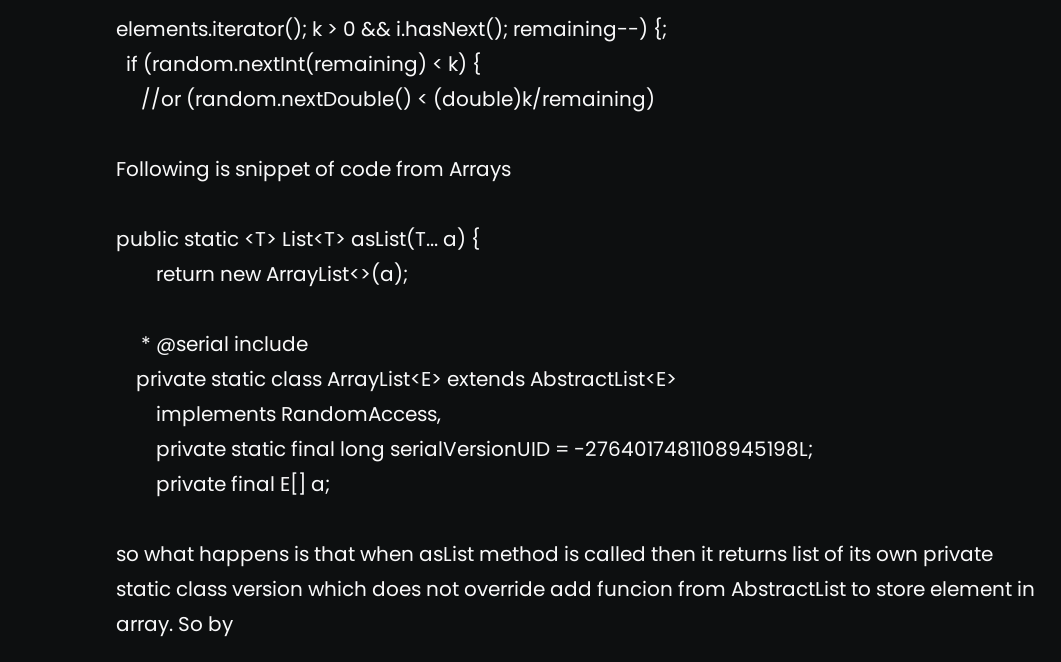elements.iterator(); k > 0 && i.hasNext(); remaining--) {;
  if (random.nextInt(remaining) < k) {
     //or (random.nextDouble() < (double)k/remaining)

Following is snippet of code from Arrays

public static <T> List<T> asList(T... a) {
        return new ArrayList<>(a);

     * @serial include
    private static class ArrayList<E> extends AbstractList<E>
        implements RandomAccess,
        private static final long serialVersionUID = -2764017481108945198L;
        private final E[] a;

so what happens is that when asList method is called then it returns list of its own private static class version which does not override add funcion from AbstractList to store element in array. So by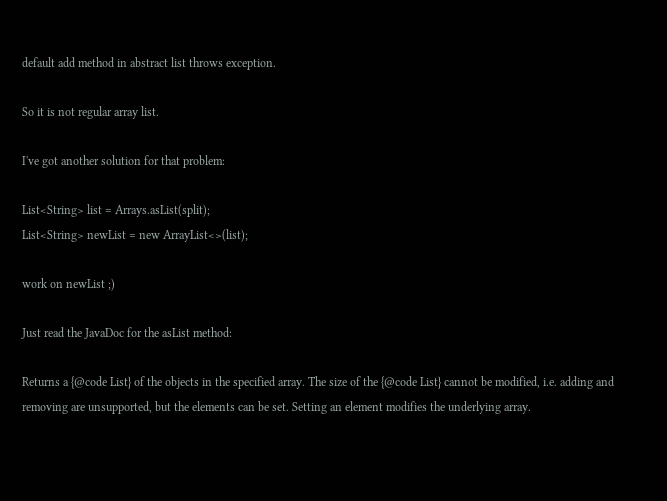default add method in abstract list throws exception.

So it is not regular array list.

I've got another solution for that problem:

List<String> list = Arrays.asList(split);
List<String> newList = new ArrayList<>(list);

work on newList ;)

Just read the JavaDoc for the asList method:

Returns a {@code List} of the objects in the specified array. The size of the {@code List} cannot be modified, i.e. adding and removing are unsupported, but the elements can be set. Setting an element modifies the underlying array.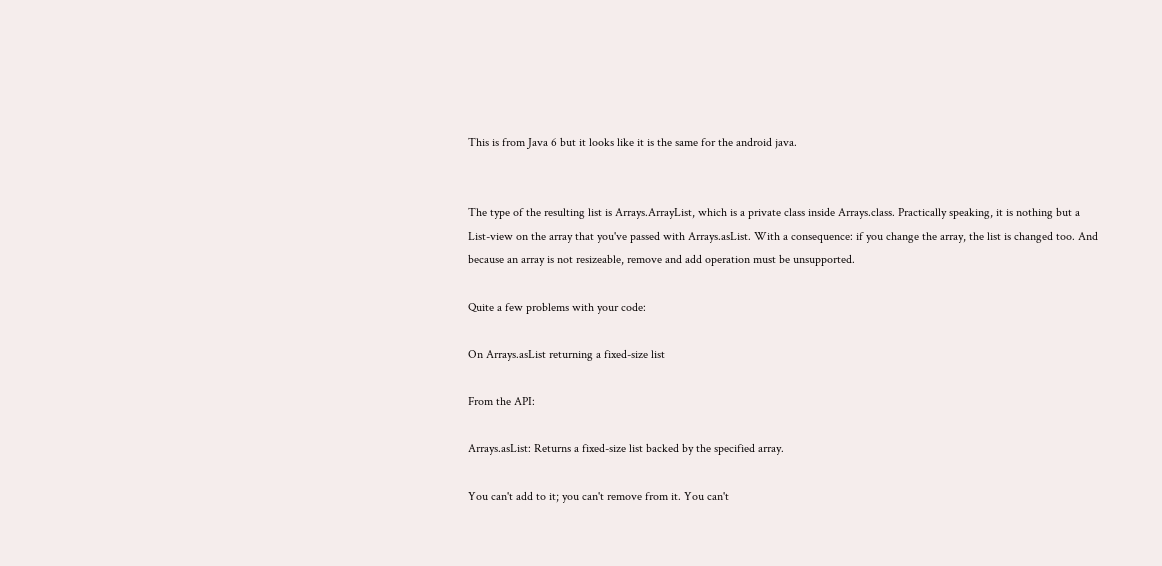This is from Java 6 but it looks like it is the same for the android java.


The type of the resulting list is Arrays.ArrayList, which is a private class inside Arrays.class. Practically speaking, it is nothing but a List-view on the array that you've passed with Arrays.asList. With a consequence: if you change the array, the list is changed too. And because an array is not resizeable, remove and add operation must be unsupported.

Quite a few problems with your code:

On Arrays.asList returning a fixed-size list

From the API:

Arrays.asList: Returns a fixed-size list backed by the specified array.

You can't add to it; you can't remove from it. You can't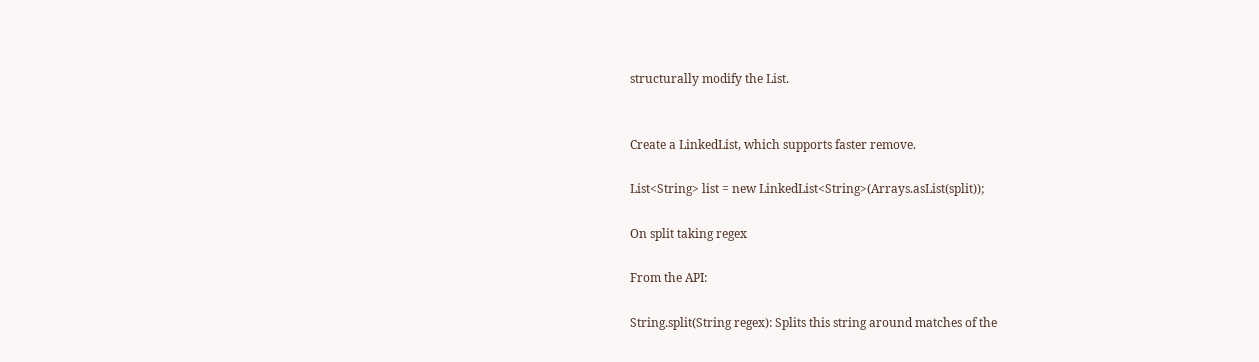structurally modify the List.


Create a LinkedList, which supports faster remove.

List<String> list = new LinkedList<String>(Arrays.asList(split));

On split taking regex

From the API:

String.split(String regex): Splits this string around matches of the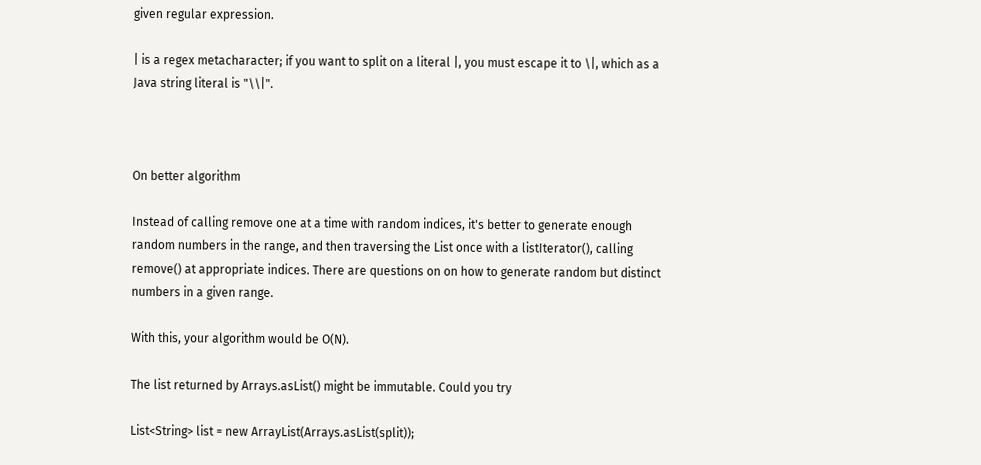given regular expression.

| is a regex metacharacter; if you want to split on a literal |, you must escape it to \|, which as a Java string literal is "\\|".



On better algorithm

Instead of calling remove one at a time with random indices, it's better to generate enough random numbers in the range, and then traversing the List once with a listIterator(), calling remove() at appropriate indices. There are questions on on how to generate random but distinct numbers in a given range.

With this, your algorithm would be O(N).

The list returned by Arrays.asList() might be immutable. Could you try

List<String> list = new ArrayList(Arrays.asList(split));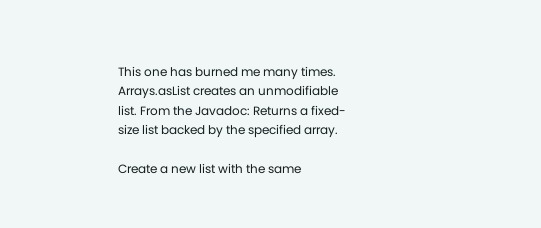This one has burned me many times. Arrays.asList creates an unmodifiable list. From the Javadoc: Returns a fixed-size list backed by the specified array.

Create a new list with the same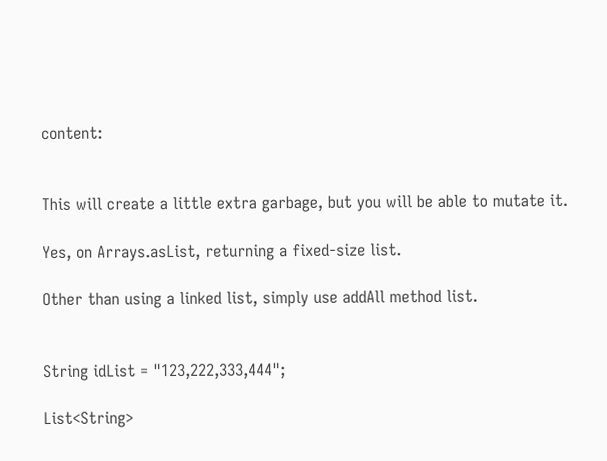content:


This will create a little extra garbage, but you will be able to mutate it.

Yes, on Arrays.asList, returning a fixed-size list.

Other than using a linked list, simply use addAll method list.


String idList = "123,222,333,444";

List<String>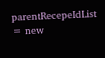parentRecepeIdList = new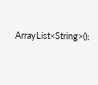ArrayList<String>();